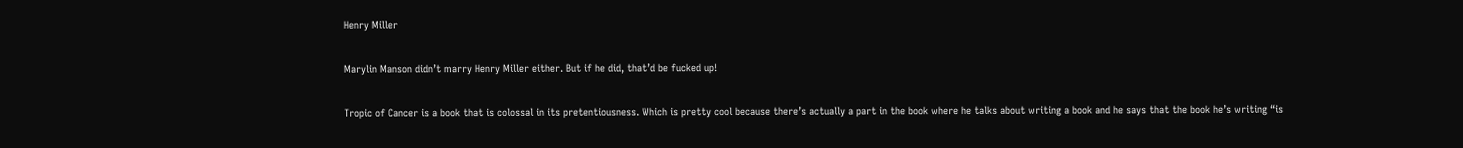Henry Miller

Marylin Manson didn’t marry Henry Miller either. But if he did, that’d be fucked up!

Tropic of Cancer is a book that is colossal in its pretentiousness. Which is pretty cool because there’s actually a part in the book where he talks about writing a book and he says that the book he’s writing “is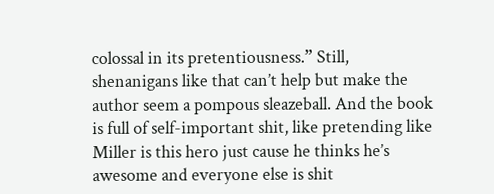colossal in its pretentiousness.” Still, shenanigans like that can’t help but make the author seem a pompous sleazeball. And the book is full of self-important shit, like pretending like Miller is this hero just cause he thinks he’s awesome and everyone else is shit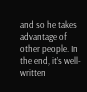and so he takes advantage of other people. In the end, it’s well-written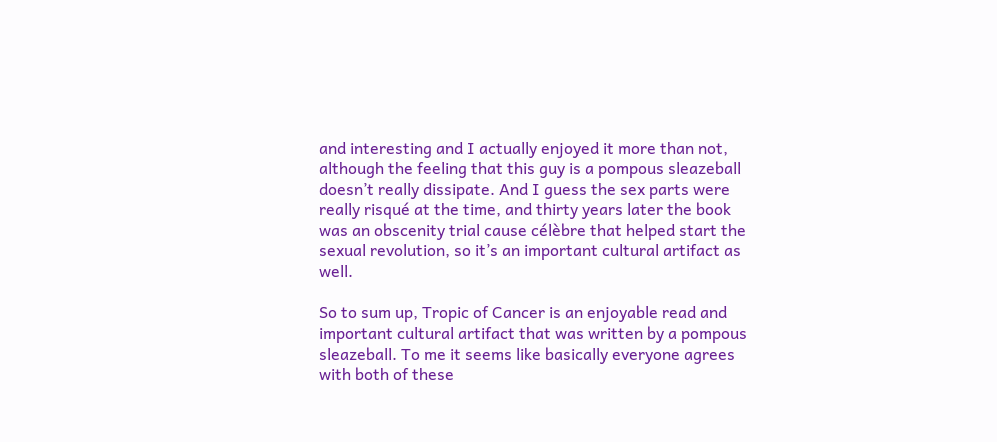and interesting and I actually enjoyed it more than not, although the feeling that this guy is a pompous sleazeball doesn’t really dissipate. And I guess the sex parts were really risqué at the time, and thirty years later the book was an obscenity trial cause célèbre that helped start the sexual revolution, so it’s an important cultural artifact as well.

So to sum up, Tropic of Cancer is an enjoyable read and important cultural artifact that was written by a pompous sleazeball. To me it seems like basically everyone agrees with both of these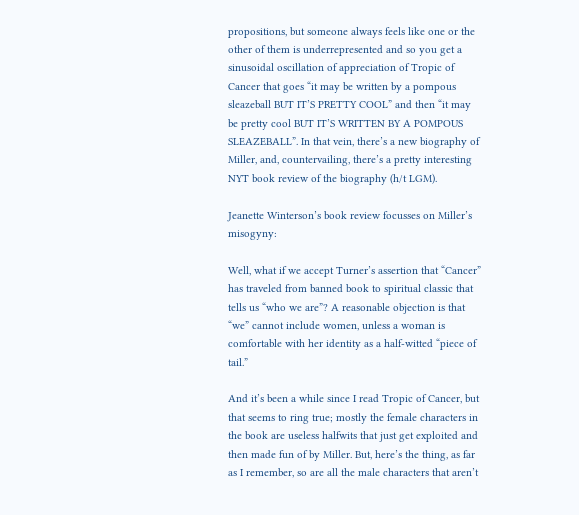propositions, but someone always feels like one or the other of them is underrepresented and so you get a sinusoidal oscillation of appreciation of Tropic of Cancer that goes “it may be written by a pompous sleazeball BUT IT’S PRETTY COOL” and then “it may be pretty cool BUT IT’S WRITTEN BY A POMPOUS SLEAZEBALL”. In that vein, there’s a new biography of Miller, and, countervailing, there’s a pretty interesting NYT book review of the biography (h/t LGM).

Jeanette Winterson’s book review focusses on Miller’s misogyny:

Well, what if we accept Turner’s assertion that “Cancer” has traveled from banned book to spiritual classic that tells us “who we are”? A reasonable objection is that “we” cannot include women, unless a woman is comfortable with her identity as a half-witted “piece of tail.”

And it’s been a while since I read Tropic of Cancer, but that seems to ring true; mostly the female characters in the book are useless halfwits that just get exploited and then made fun of by Miller. But, here’s the thing, as far as I remember, so are all the male characters that aren’t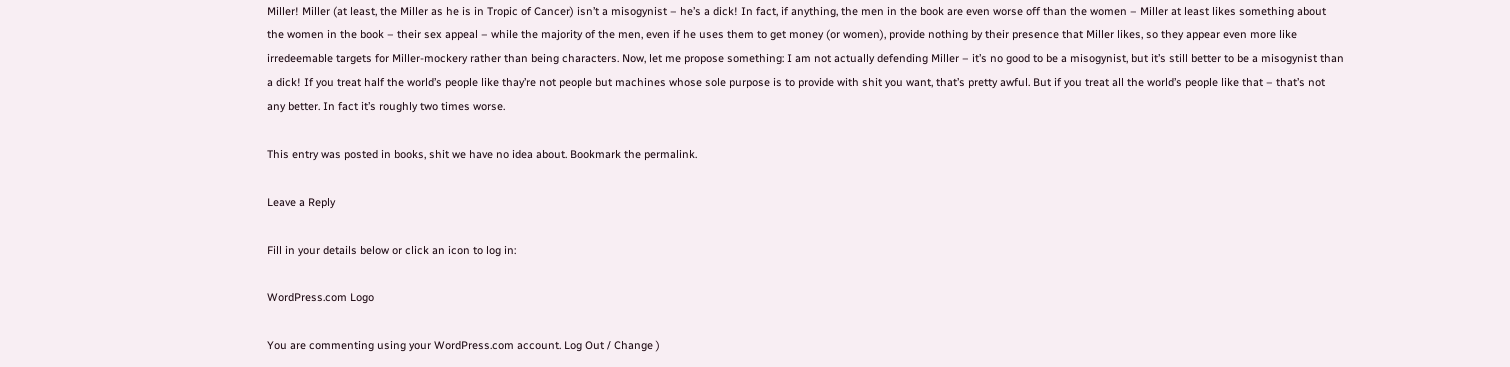Miller! Miller (at least, the Miller as he is in Tropic of Cancer) isn’t a misogynist – he’s a dick! In fact, if anything, the men in the book are even worse off than the women – Miller at least likes something about the women in the book – their sex appeal – while the majority of the men, even if he uses them to get money (or women), provide nothing by their presence that Miller likes, so they appear even more like irredeemable targets for Miller-mockery rather than being characters. Now, let me propose something: I am not actually defending Miller – it’s no good to be a misogynist, but it’s still better to be a misogynist than a dick! If you treat half the world’s people like thay’re not people but machines whose sole purpose is to provide with shit you want, that’s pretty awful. But if you treat all the world’s people like that – that’s not any better. In fact it’s roughly two times worse.

This entry was posted in books, shit we have no idea about. Bookmark the permalink.

Leave a Reply

Fill in your details below or click an icon to log in:

WordPress.com Logo

You are commenting using your WordPress.com account. Log Out / Change )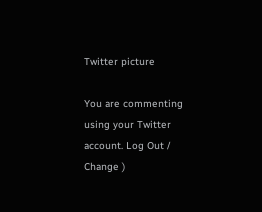Twitter picture

You are commenting using your Twitter account. Log Out / Change )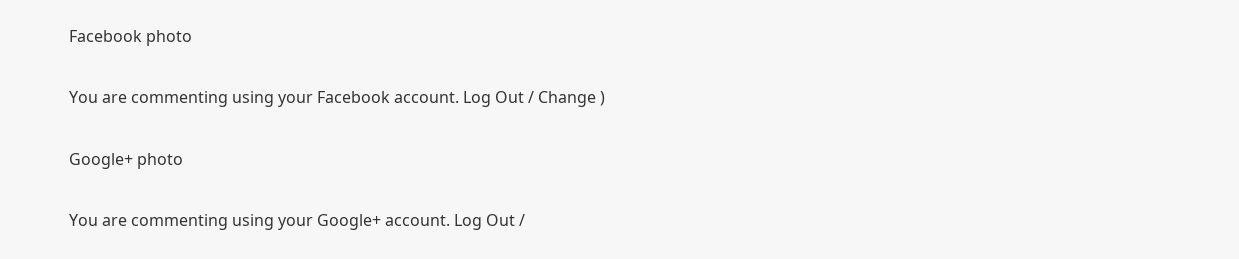Facebook photo

You are commenting using your Facebook account. Log Out / Change )

Google+ photo

You are commenting using your Google+ account. Log Out /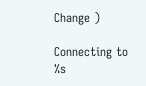Change )

Connecting to %s